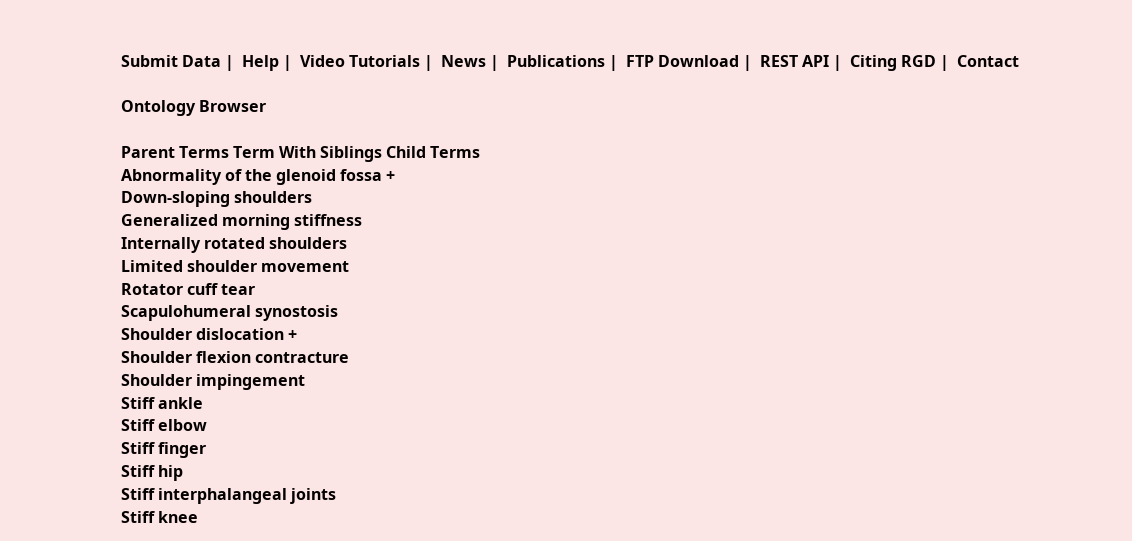Submit Data |  Help |  Video Tutorials |  News |  Publications |  FTP Download |  REST API |  Citing RGD |  Contact

Ontology Browser

Parent Terms Term With Siblings Child Terms
Abnormality of the glenoid fossa +
Down-sloping shoulders
Generalized morning stiffness
Internally rotated shoulders
Limited shoulder movement
Rotator cuff tear
Scapulohumeral synostosis
Shoulder dislocation +
Shoulder flexion contracture
Shoulder impingement
Stiff ankle
Stiff elbow
Stiff finger
Stiff hip
Stiff interphalangeal joints
Stiff knee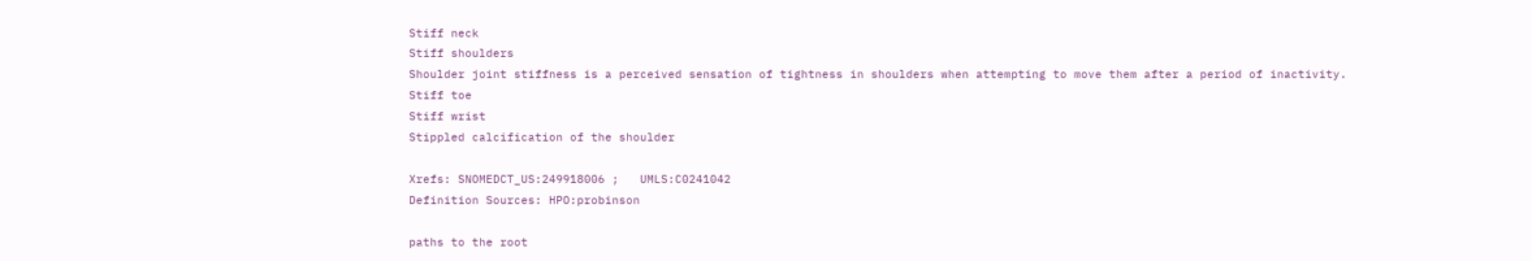Stiff neck
Stiff shoulders
Shoulder joint stiffness is a perceived sensation of tightness in shoulders when attempting to move them after a period of inactivity.
Stiff toe
Stiff wrist
Stippled calcification of the shoulder

Xrefs: SNOMEDCT_US:249918006 ;   UMLS:C0241042
Definition Sources: HPO:probinson

paths to the root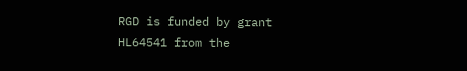RGD is funded by grant HL64541 from the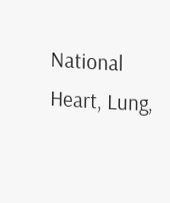National Heart, Lung,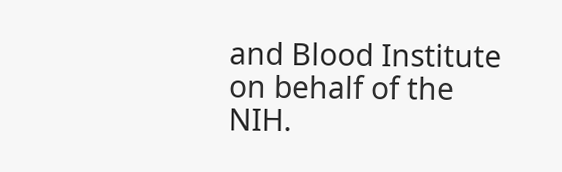and Blood Institute on behalf of the NIH.